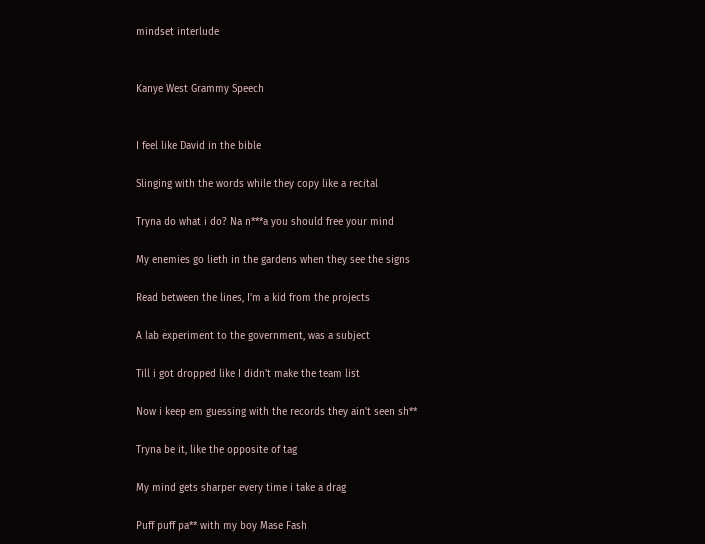mindset interlude


Kanye West Grammy Speech


I feel like David in the bible

Slinging with the words while they copy like a recital

Tryna do what i do? Na n***a you should free your mind

My enemies go lieth in the gardens when they see the signs

Read between the lines, I'm a kid from the projects

A lab experiment to the government, was a subject

Till i got dropped like I didn't make the team list

Now i keep em guessing with the records they ain't seen sh**

Tryna be it, like the opposite of tag

My mind gets sharper every time i take a drag

Puff puff pa** with my boy Mase Fash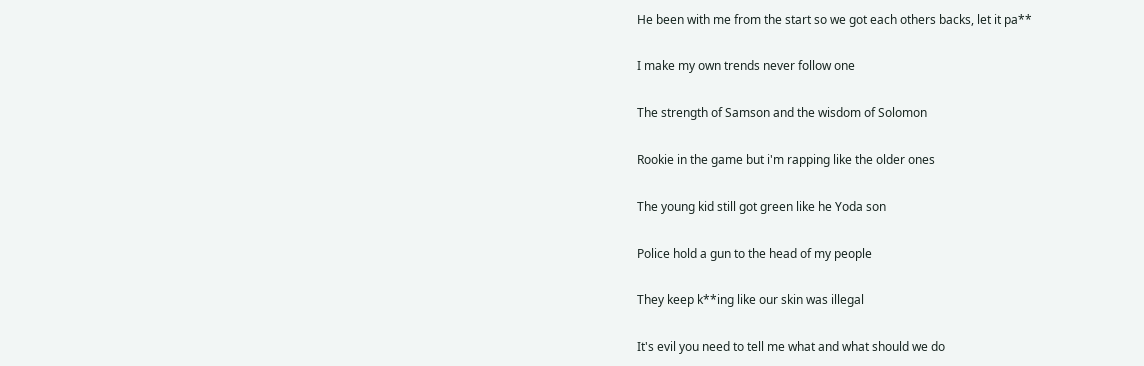He been with me from the start so we got each others backs, let it pa**

I make my own trends never follow one

The strength of Samson and the wisdom of Solomon

Rookie in the game but i'm rapping like the older ones

The young kid still got green like he Yoda son

Police hold a gun to the head of my people

They keep k**ing like our skin was illegal

It's evil you need to tell me what and what should we do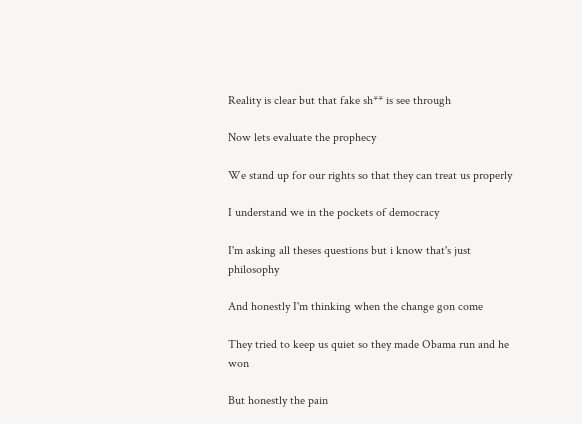Reality is clear but that fake sh** is see through

Now lets evaluate the prophecy

We stand up for our rights so that they can treat us properly

I understand we in the pockets of democracy

I'm asking all theses questions but i know that's just philosophy

And honestly I'm thinking when the change gon come

They tried to keep us quiet so they made Obama run and he won

But honestly the pain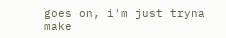goes on, i'm just tryna make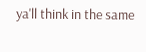ya'll think in the same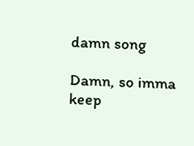damn song

Damn, so imma keep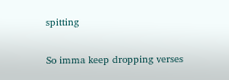spitting

So imma keep dropping verses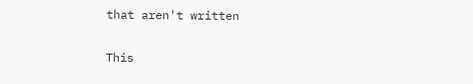that aren't written

This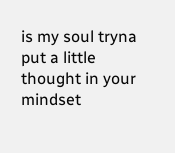is my soul tryna put a little thought in your mindset